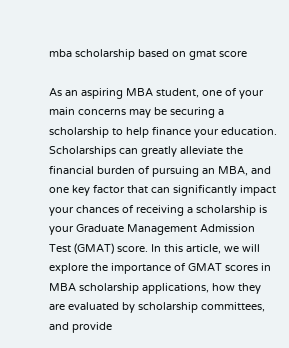mba scholarship based on gmat score

As an aspiring MBA student, one of your main concerns may be securing a scholarship to help finance your education. Scholarships can greatly alleviate the financial burden of pursuing an MBA, and one key factor that can significantly impact your chances of receiving a scholarship is your Graduate Management Admission Test (GMAT) score. In this article, we will explore the importance of GMAT scores in MBA scholarship applications, how they are evaluated by scholarship committees, and provide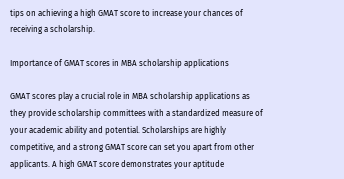tips on achieving a high GMAT score to increase your chances of receiving a scholarship.

Importance of GMAT scores in MBA scholarship applications

GMAT scores play a crucial role in MBA scholarship applications as they provide scholarship committees with a standardized measure of your academic ability and potential. Scholarships are highly competitive, and a strong GMAT score can set you apart from other applicants. A high GMAT score demonstrates your aptitude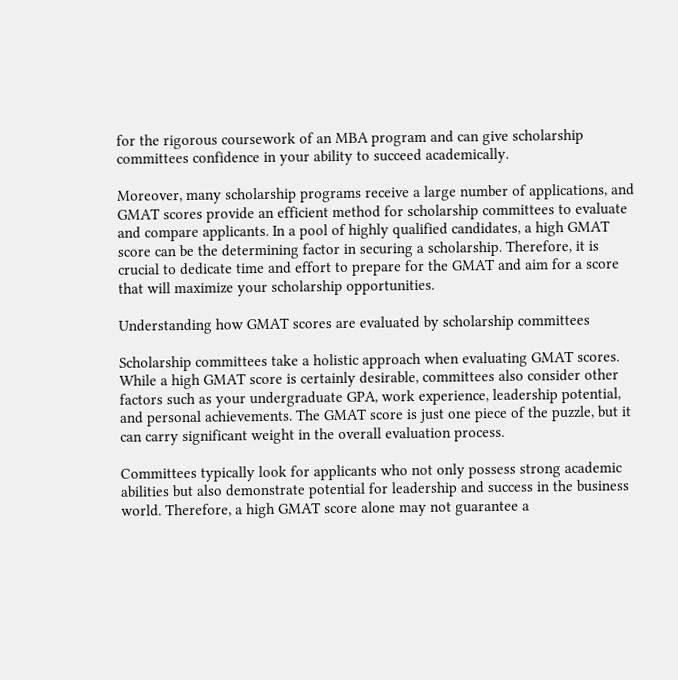for the rigorous coursework of an MBA program and can give scholarship committees confidence in your ability to succeed academically.

Moreover, many scholarship programs receive a large number of applications, and GMAT scores provide an efficient method for scholarship committees to evaluate and compare applicants. In a pool of highly qualified candidates, a high GMAT score can be the determining factor in securing a scholarship. Therefore, it is crucial to dedicate time and effort to prepare for the GMAT and aim for a score that will maximize your scholarship opportunities.

Understanding how GMAT scores are evaluated by scholarship committees

Scholarship committees take a holistic approach when evaluating GMAT scores. While a high GMAT score is certainly desirable, committees also consider other factors such as your undergraduate GPA, work experience, leadership potential, and personal achievements. The GMAT score is just one piece of the puzzle, but it can carry significant weight in the overall evaluation process.

Committees typically look for applicants who not only possess strong academic abilities but also demonstrate potential for leadership and success in the business world. Therefore, a high GMAT score alone may not guarantee a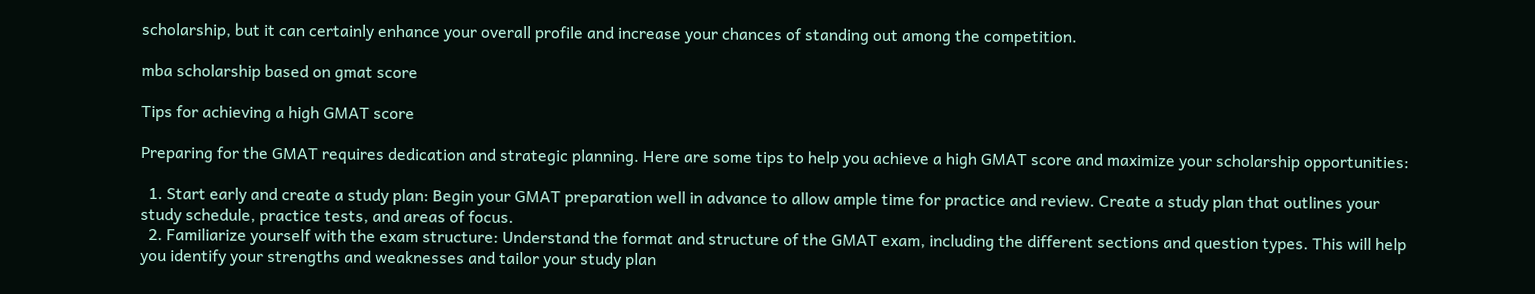scholarship, but it can certainly enhance your overall profile and increase your chances of standing out among the competition.

mba scholarship based on gmat score

Tips for achieving a high GMAT score

Preparing for the GMAT requires dedication and strategic planning. Here are some tips to help you achieve a high GMAT score and maximize your scholarship opportunities:

  1. Start early and create a study plan: Begin your GMAT preparation well in advance to allow ample time for practice and review. Create a study plan that outlines your study schedule, practice tests, and areas of focus.
  2. Familiarize yourself with the exam structure: Understand the format and structure of the GMAT exam, including the different sections and question types. This will help you identify your strengths and weaknesses and tailor your study plan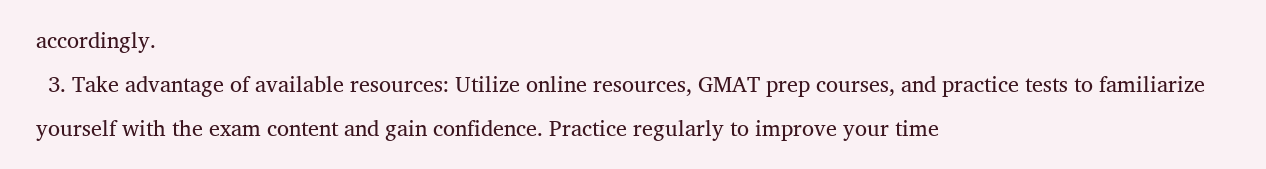accordingly.
  3. Take advantage of available resources: Utilize online resources, GMAT prep courses, and practice tests to familiarize yourself with the exam content and gain confidence. Practice regularly to improve your time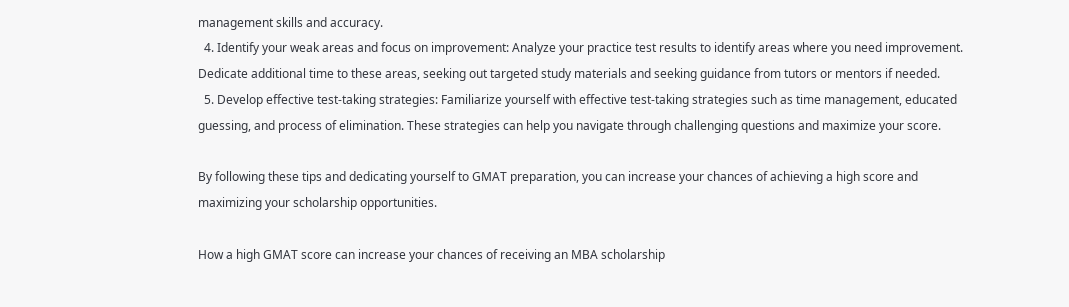management skills and accuracy.
  4. Identify your weak areas and focus on improvement: Analyze your practice test results to identify areas where you need improvement. Dedicate additional time to these areas, seeking out targeted study materials and seeking guidance from tutors or mentors if needed.
  5. Develop effective test-taking strategies: Familiarize yourself with effective test-taking strategies such as time management, educated guessing, and process of elimination. These strategies can help you navigate through challenging questions and maximize your score.

By following these tips and dedicating yourself to GMAT preparation, you can increase your chances of achieving a high score and maximizing your scholarship opportunities.

How a high GMAT score can increase your chances of receiving an MBA scholarship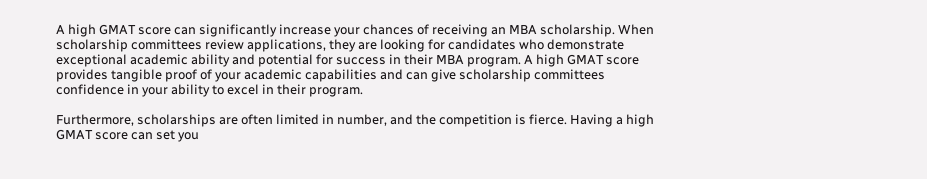A high GMAT score can significantly increase your chances of receiving an MBA scholarship. When scholarship committees review applications, they are looking for candidates who demonstrate exceptional academic ability and potential for success in their MBA program. A high GMAT score provides tangible proof of your academic capabilities and can give scholarship committees confidence in your ability to excel in their program.

Furthermore, scholarships are often limited in number, and the competition is fierce. Having a high GMAT score can set you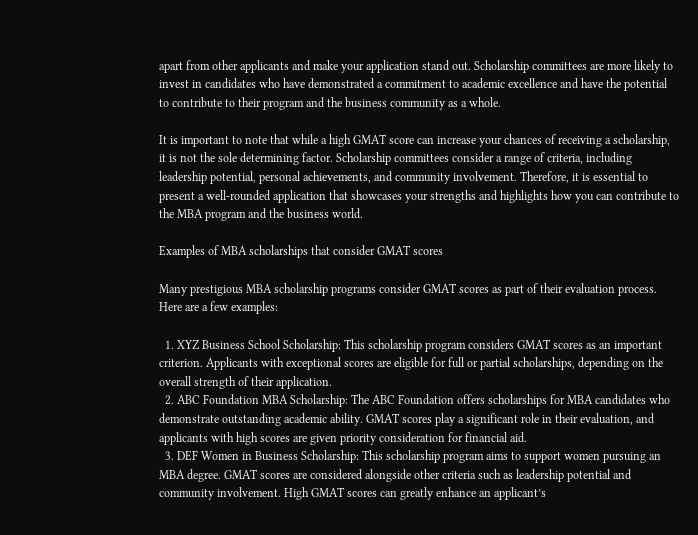apart from other applicants and make your application stand out. Scholarship committees are more likely to invest in candidates who have demonstrated a commitment to academic excellence and have the potential to contribute to their program and the business community as a whole.

It is important to note that while a high GMAT score can increase your chances of receiving a scholarship, it is not the sole determining factor. Scholarship committees consider a range of criteria, including leadership potential, personal achievements, and community involvement. Therefore, it is essential to present a well-rounded application that showcases your strengths and highlights how you can contribute to the MBA program and the business world.

Examples of MBA scholarships that consider GMAT scores

Many prestigious MBA scholarship programs consider GMAT scores as part of their evaluation process. Here are a few examples:

  1. XYZ Business School Scholarship: This scholarship program considers GMAT scores as an important criterion. Applicants with exceptional scores are eligible for full or partial scholarships, depending on the overall strength of their application.
  2. ABC Foundation MBA Scholarship: The ABC Foundation offers scholarships for MBA candidates who demonstrate outstanding academic ability. GMAT scores play a significant role in their evaluation, and applicants with high scores are given priority consideration for financial aid.
  3. DEF Women in Business Scholarship: This scholarship program aims to support women pursuing an MBA degree. GMAT scores are considered alongside other criteria such as leadership potential and community involvement. High GMAT scores can greatly enhance an applicant’s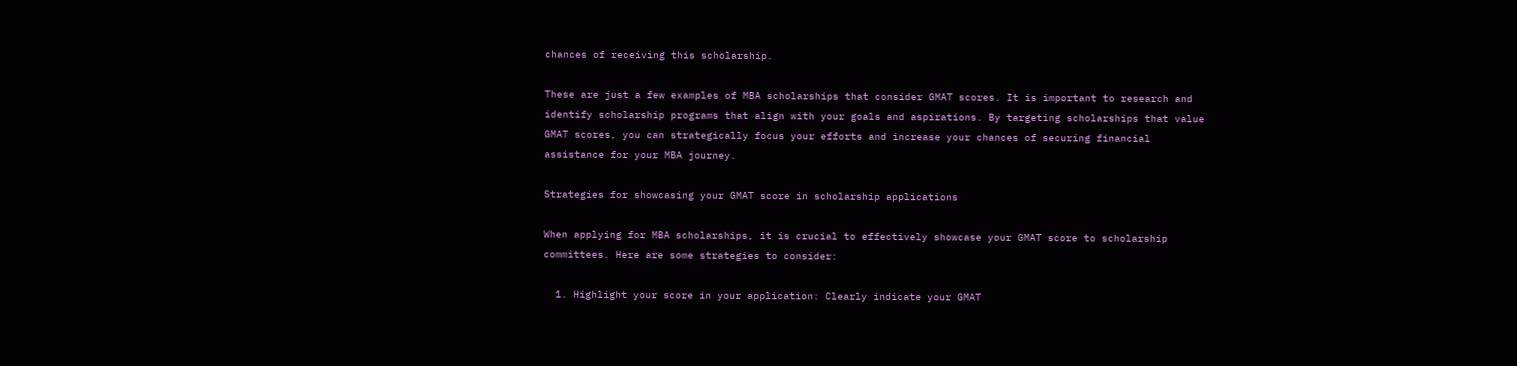chances of receiving this scholarship.

These are just a few examples of MBA scholarships that consider GMAT scores. It is important to research and identify scholarship programs that align with your goals and aspirations. By targeting scholarships that value GMAT scores, you can strategically focus your efforts and increase your chances of securing financial assistance for your MBA journey.

Strategies for showcasing your GMAT score in scholarship applications

When applying for MBA scholarships, it is crucial to effectively showcase your GMAT score to scholarship committees. Here are some strategies to consider:

  1. Highlight your score in your application: Clearly indicate your GMAT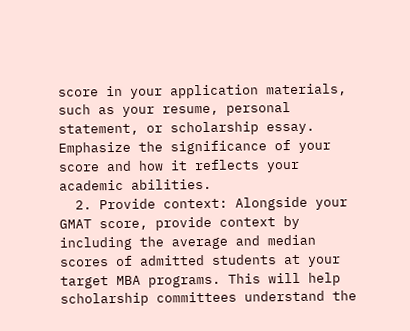score in your application materials, such as your resume, personal statement, or scholarship essay. Emphasize the significance of your score and how it reflects your academic abilities.
  2. Provide context: Alongside your GMAT score, provide context by including the average and median scores of admitted students at your target MBA programs. This will help scholarship committees understand the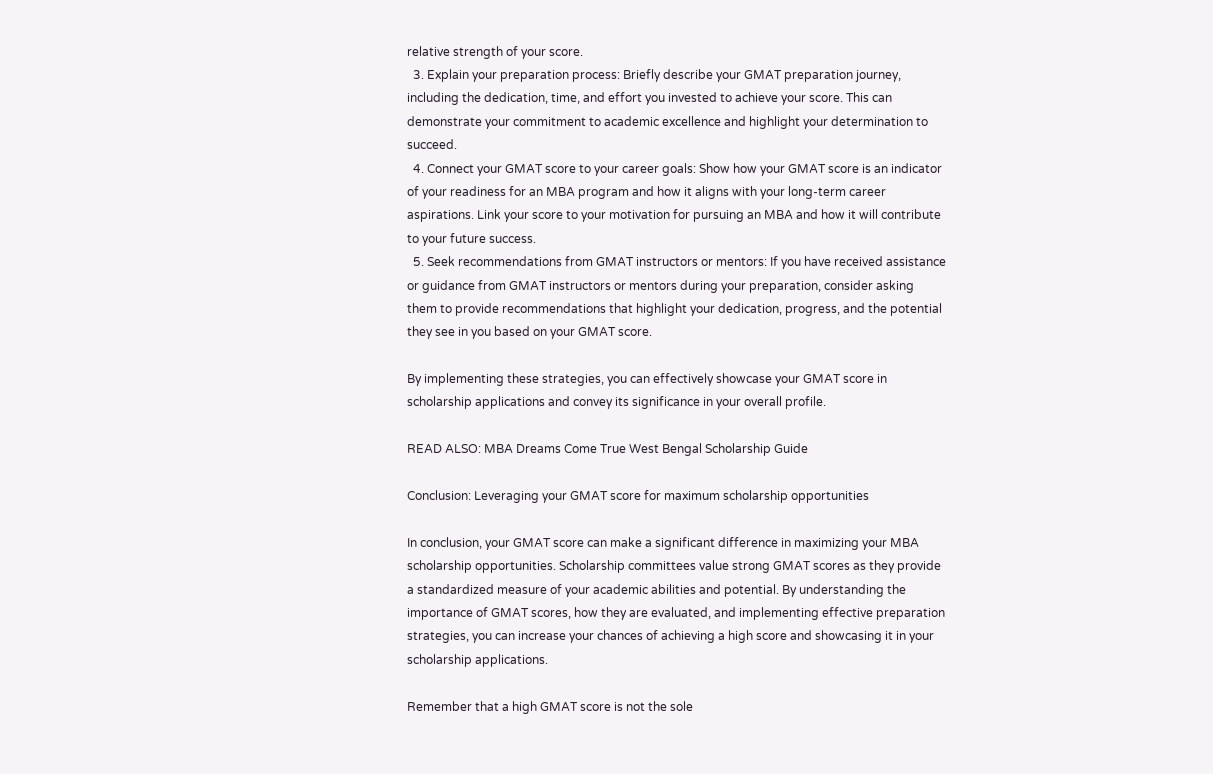relative strength of your score.
  3. Explain your preparation process: Briefly describe your GMAT preparation journey, including the dedication, time, and effort you invested to achieve your score. This can demonstrate your commitment to academic excellence and highlight your determination to succeed.
  4. Connect your GMAT score to your career goals: Show how your GMAT score is an indicator of your readiness for an MBA program and how it aligns with your long-term career aspirations. Link your score to your motivation for pursuing an MBA and how it will contribute to your future success.
  5. Seek recommendations from GMAT instructors or mentors: If you have received assistance or guidance from GMAT instructors or mentors during your preparation, consider asking them to provide recommendations that highlight your dedication, progress, and the potential they see in you based on your GMAT score.

By implementing these strategies, you can effectively showcase your GMAT score in scholarship applications and convey its significance in your overall profile.

READ ALSO: MBA Dreams Come True West Bengal Scholarship Guide

Conclusion: Leveraging your GMAT score for maximum scholarship opportunities

In conclusion, your GMAT score can make a significant difference in maximizing your MBA scholarship opportunities. Scholarship committees value strong GMAT scores as they provide a standardized measure of your academic abilities and potential. By understanding the importance of GMAT scores, how they are evaluated, and implementing effective preparation strategies, you can increase your chances of achieving a high score and showcasing it in your scholarship applications.

Remember that a high GMAT score is not the sole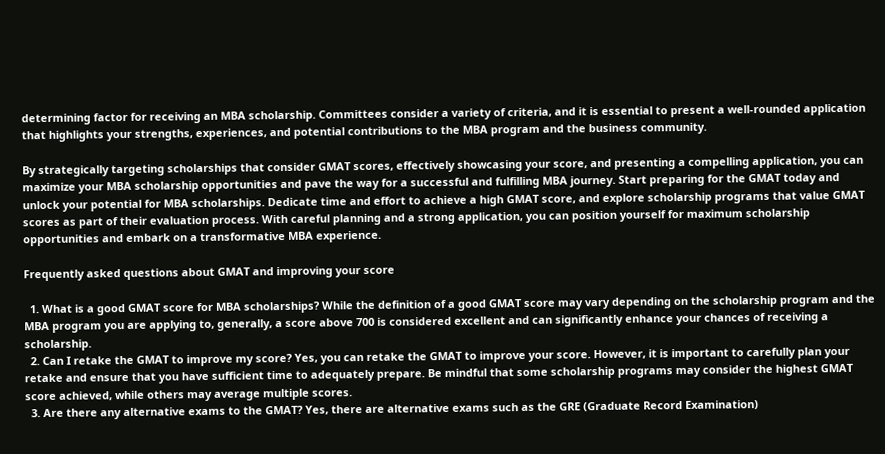determining factor for receiving an MBA scholarship. Committees consider a variety of criteria, and it is essential to present a well-rounded application that highlights your strengths, experiences, and potential contributions to the MBA program and the business community.

By strategically targeting scholarships that consider GMAT scores, effectively showcasing your score, and presenting a compelling application, you can maximize your MBA scholarship opportunities and pave the way for a successful and fulfilling MBA journey. Start preparing for the GMAT today and unlock your potential for MBA scholarships. Dedicate time and effort to achieve a high GMAT score, and explore scholarship programs that value GMAT scores as part of their evaluation process. With careful planning and a strong application, you can position yourself for maximum scholarship opportunities and embark on a transformative MBA experience.

Frequently asked questions about GMAT and improving your score

  1. What is a good GMAT score for MBA scholarships? While the definition of a good GMAT score may vary depending on the scholarship program and the MBA program you are applying to, generally, a score above 700 is considered excellent and can significantly enhance your chances of receiving a scholarship.
  2. Can I retake the GMAT to improve my score? Yes, you can retake the GMAT to improve your score. However, it is important to carefully plan your retake and ensure that you have sufficient time to adequately prepare. Be mindful that some scholarship programs may consider the highest GMAT score achieved, while others may average multiple scores.
  3. Are there any alternative exams to the GMAT? Yes, there are alternative exams such as the GRE (Graduate Record Examination)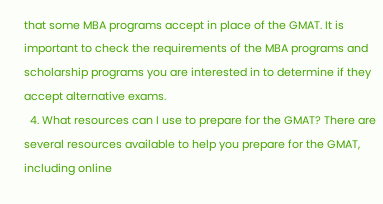that some MBA programs accept in place of the GMAT. It is important to check the requirements of the MBA programs and scholarship programs you are interested in to determine if they accept alternative exams.
  4. What resources can I use to prepare for the GMAT? There are several resources available to help you prepare for the GMAT, including online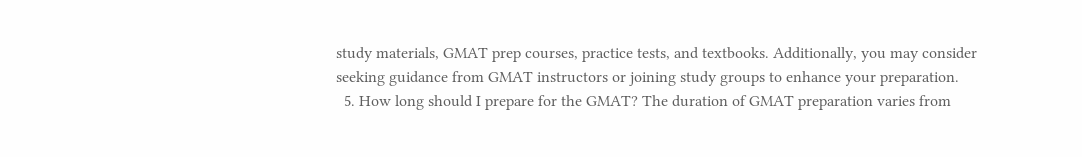study materials, GMAT prep courses, practice tests, and textbooks. Additionally, you may consider seeking guidance from GMAT instructors or joining study groups to enhance your preparation.
  5. How long should I prepare for the GMAT? The duration of GMAT preparation varies from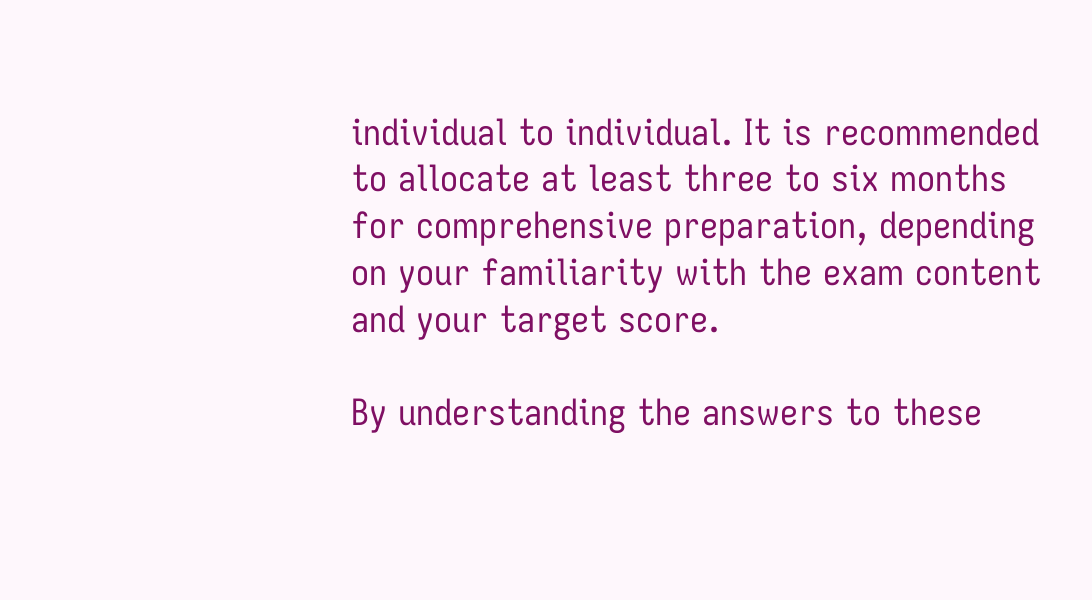individual to individual. It is recommended to allocate at least three to six months for comprehensive preparation, depending on your familiarity with the exam content and your target score.

By understanding the answers to these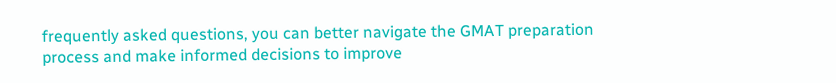frequently asked questions, you can better navigate the GMAT preparation process and make informed decisions to improve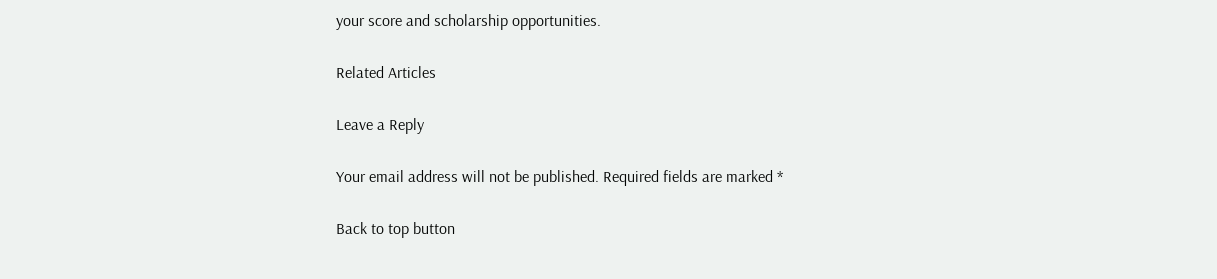your score and scholarship opportunities.

Related Articles

Leave a Reply

Your email address will not be published. Required fields are marked *

Back to top button